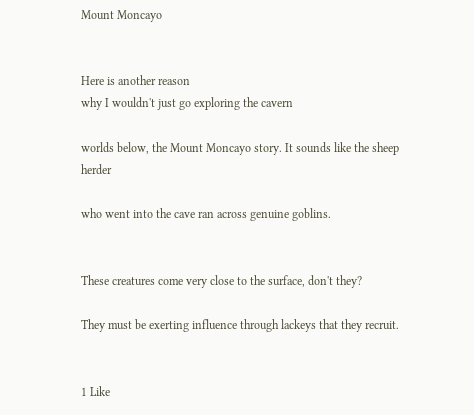Mount Moncayo


Here is another reason
why I wouldn't just go exploring the cavern

worlds below, the Mount Moncayo story. It sounds like the sheep herder

who went into the cave ran across genuine goblins.


These creatures come very close to the surface, don't they?

They must be exerting influence through lackeys that they recruit.


1 Like